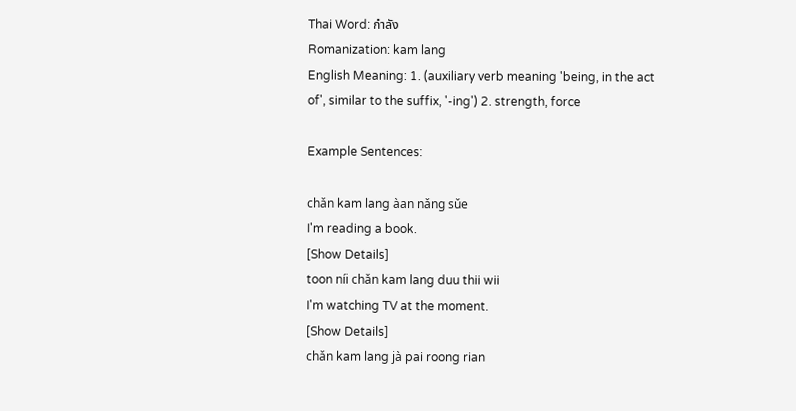Thai Word: กำลัง
Romanization: kam lang
English Meaning: 1. (auxiliary verb meaning 'being, in the act of', similar to the suffix, '-ing') 2. strength, force

Example Sentences:

chǎn kam lang àan nǎng sǔe
I'm reading a book.
[Show Details]
toon níi chǎn kam lang duu thii wii
I'm watching TV at the moment.
[Show Details]
chǎn kam lang jà pai roong rian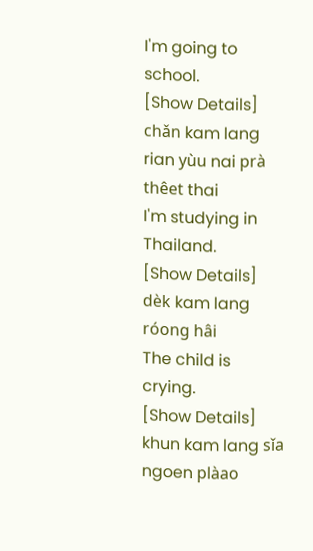I'm going to school.
[Show Details]
chǎn kam lang rian yùu nai prà thêet thai
I'm studying in Thailand.
[Show Details]
dèk kam lang róong hâi
The child is crying.
[Show Details]
khun kam lang sǐa ngoen plàao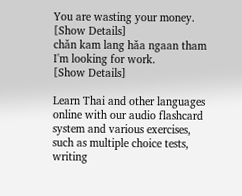You are wasting your money.
[Show Details]
chǎn kam lang hǎa ngaan tham
I'm looking for work.
[Show Details]

Learn Thai and other languages online with our audio flashcard system and various exercises, such as multiple choice tests, writing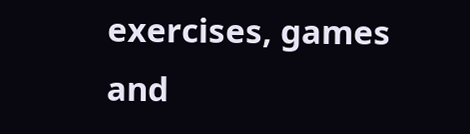exercises, games and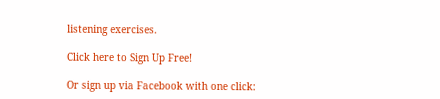listening exercises.

Click here to Sign Up Free!

Or sign up via Facebook with one click: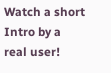Watch a short Intro by a real user!